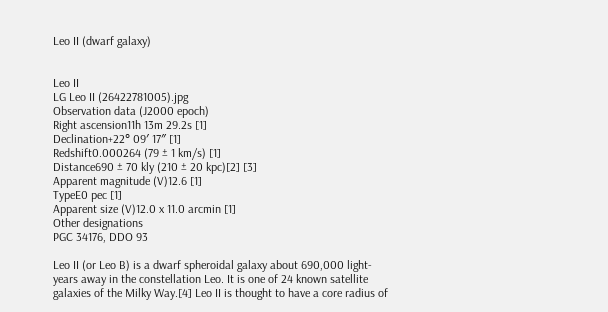Leo II (dwarf galaxy)


Leo II
LG Leo II (26422781005).jpg
Observation data (J2000 epoch)
Right ascension11h 13m 29.2s [1]
Declination+22° 09′ 17″ [1]
Redshift0.000264 (79 ± 1 km/s) [1]
Distance690 ± 70 kly (210 ± 20 kpc)[2] [3]
Apparent magnitude (V)12.6 [1]
TypeE0 pec [1]
Apparent size (V)12.0 x 11.0 arcmin [1]
Other designations
PGC 34176, DDO 93

Leo II (or Leo B) is a dwarf spheroidal galaxy about 690,000 light-years away in the constellation Leo. It is one of 24 known satellite galaxies of the Milky Way.[4] Leo II is thought to have a core radius of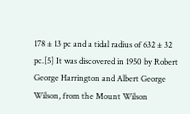178 ± 13 pc and a tidal radius of 632 ± 32 pc.[5] It was discovered in 1950 by Robert George Harrington and Albert George Wilson, from the Mount Wilson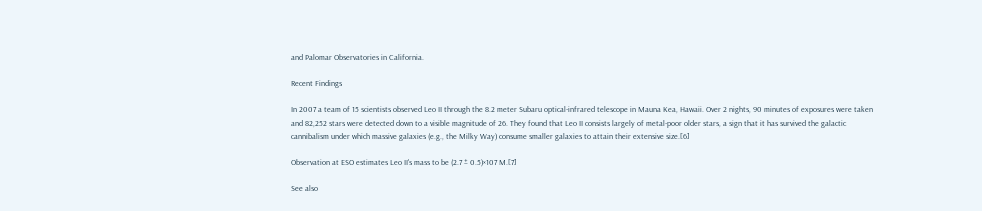and Palomar Observatories in California.

Recent Findings

In 2007 a team of 15 scientists observed Leo II through the 8.2 meter Subaru optical-infrared telescope in Mauna Kea, Hawaii. Over 2 nights, 90 minutes of exposures were taken and 82,252 stars were detected down to a visible magnitude of 26. They found that Leo II consists largely of metal-poor older stars, a sign that it has survived the galactic cannibalism under which massive galaxies (e.g., the Milky Way) consume smaller galaxies to attain their extensive size.[6]

Observation at ESO estimates Leo II's mass to be (2.7 ± 0.5)×107 M.[7]

See also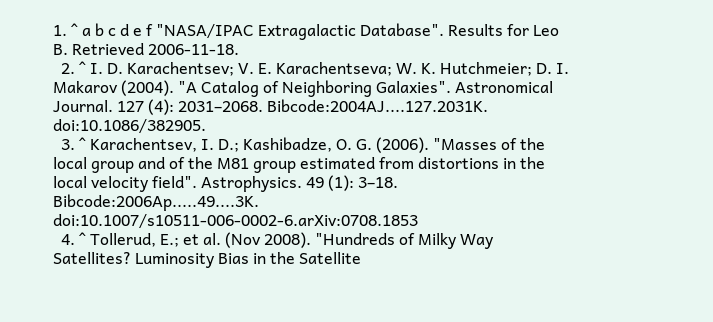1. ^ a b c d e f "NASA/IPAC Extragalactic Database". Results for Leo B. Retrieved 2006-11-18.
  2. ^ I. D. Karachentsev; V. E. Karachentseva; W. K. Hutchmeier; D. I. Makarov (2004). "A Catalog of Neighboring Galaxies". Astronomical Journal. 127 (4): 2031–2068. Bibcode:2004AJ....127.2031K. doi:10.1086/382905.
  3. ^ Karachentsev, I. D.; Kashibadze, O. G. (2006). "Masses of the local group and of the M81 group estimated from distortions in the local velocity field". Astrophysics. 49 (1): 3–18. Bibcode:2006Ap.....49....3K. doi:10.1007/s10511-006-0002-6.arXiv:0708.1853
  4. ^ Tollerud, E.; et al. (Nov 2008). "Hundreds of Milky Way Satellites? Luminosity Bias in the Satellite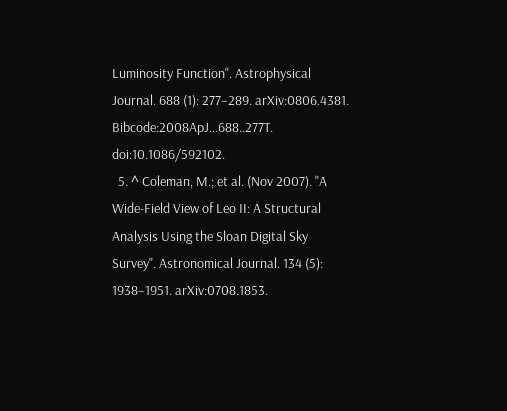Luminosity Function". Astrophysical Journal. 688 (1): 277–289. arXiv:0806.4381. Bibcode:2008ApJ...688..277T. doi:10.1086/592102.
  5. ^ Coleman, M.; et al. (Nov 2007). "A Wide-Field View of Leo II: A Structural Analysis Using the Sloan Digital Sky Survey". Astronomical Journal. 134 (5): 1938–1951. arXiv:0708.1853.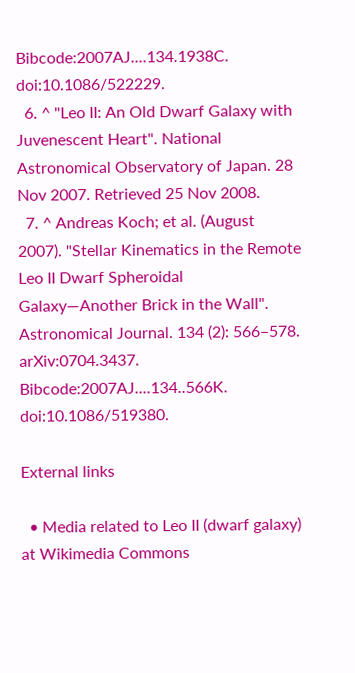Bibcode:2007AJ....134.1938C. doi:10.1086/522229.
  6. ^ "Leo II: An Old Dwarf Galaxy with Juvenescent Heart". National Astronomical Observatory of Japan. 28 Nov 2007. Retrieved 25 Nov 2008.
  7. ^ Andreas Koch; et al. (August 2007). "Stellar Kinematics in the Remote Leo II Dwarf Spheroidal Galaxy—Another Brick in the Wall". Astronomical Journal. 134 (2): 566–578. arXiv:0704.3437. Bibcode:2007AJ....134..566K. doi:10.1086/519380.

External links

  • Media related to Leo II (dwarf galaxy) at Wikimedia Commons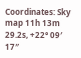Coordinates: Sky map 11h 13m 29.2s, +22° 09′ 17″